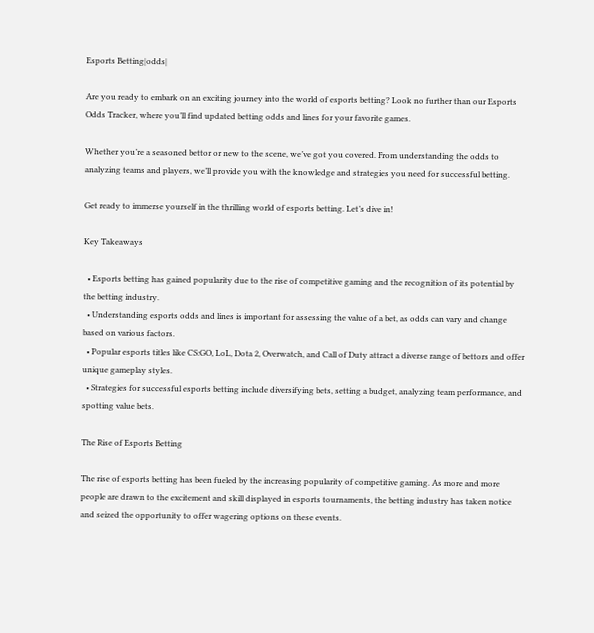Esports Betting|odds|

Are you ready to embark on an exciting journey into the world of esports betting? Look no further than our Esports Odds Tracker, where you’ll find updated betting odds and lines for your favorite games.

Whether you’re a seasoned bettor or new to the scene, we’ve got you covered. From understanding the odds to analyzing teams and players, we’ll provide you with the knowledge and strategies you need for successful betting.

Get ready to immerse yourself in the thrilling world of esports betting. Let’s dive in!

Key Takeaways

  • Esports betting has gained popularity due to the rise of competitive gaming and the recognition of its potential by the betting industry.
  • Understanding esports odds and lines is important for assessing the value of a bet, as odds can vary and change based on various factors.
  • Popular esports titles like CS:GO, LoL, Dota 2, Overwatch, and Call of Duty attract a diverse range of bettors and offer unique gameplay styles.
  • Strategies for successful esports betting include diversifying bets, setting a budget, analyzing team performance, and spotting value bets.

The Rise of Esports Betting

The rise of esports betting has been fueled by the increasing popularity of competitive gaming. As more and more people are drawn to the excitement and skill displayed in esports tournaments, the betting industry has taken notice and seized the opportunity to offer wagering options on these events.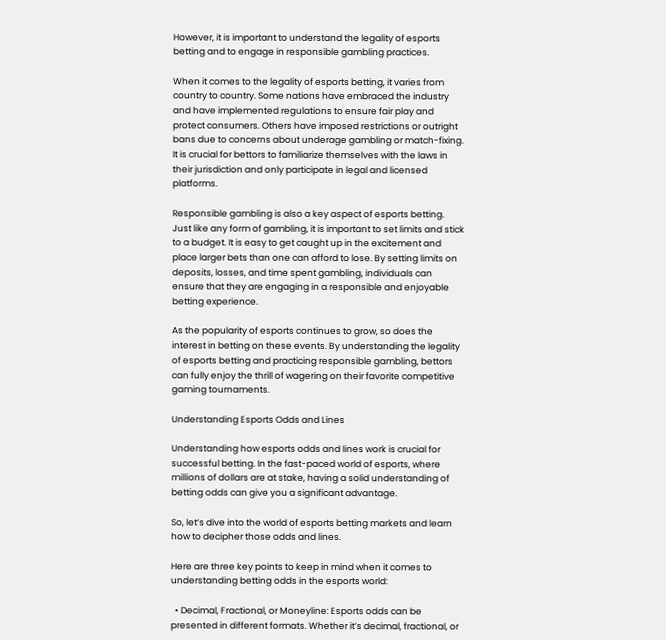However, it is important to understand the legality of esports betting and to engage in responsible gambling practices.

When it comes to the legality of esports betting, it varies from country to country. Some nations have embraced the industry and have implemented regulations to ensure fair play and protect consumers. Others have imposed restrictions or outright bans due to concerns about underage gambling or match-fixing. It is crucial for bettors to familiarize themselves with the laws in their jurisdiction and only participate in legal and licensed platforms.

Responsible gambling is also a key aspect of esports betting. Just like any form of gambling, it is important to set limits and stick to a budget. It is easy to get caught up in the excitement and place larger bets than one can afford to lose. By setting limits on deposits, losses, and time spent gambling, individuals can ensure that they are engaging in a responsible and enjoyable betting experience.

As the popularity of esports continues to grow, so does the interest in betting on these events. By understanding the legality of esports betting and practicing responsible gambling, bettors can fully enjoy the thrill of wagering on their favorite competitive gaming tournaments.

Understanding Esports Odds and Lines

Understanding how esports odds and lines work is crucial for successful betting. In the fast-paced world of esports, where millions of dollars are at stake, having a solid understanding of betting odds can give you a significant advantage.

So, let’s dive into the world of esports betting markets and learn how to decipher those odds and lines.

Here are three key points to keep in mind when it comes to understanding betting odds in the esports world:

  • Decimal, Fractional, or Moneyline: Esports odds can be presented in different formats. Whether it’s decimal, fractional, or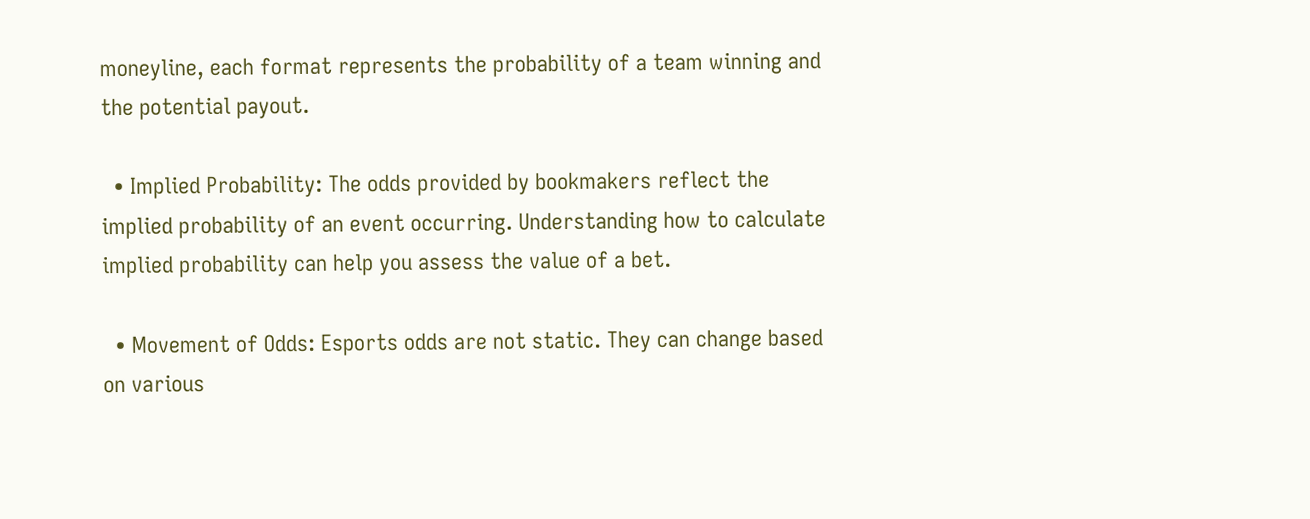moneyline, each format represents the probability of a team winning and the potential payout.

  • Implied Probability: The odds provided by bookmakers reflect the implied probability of an event occurring. Understanding how to calculate implied probability can help you assess the value of a bet.

  • Movement of Odds: Esports odds are not static. They can change based on various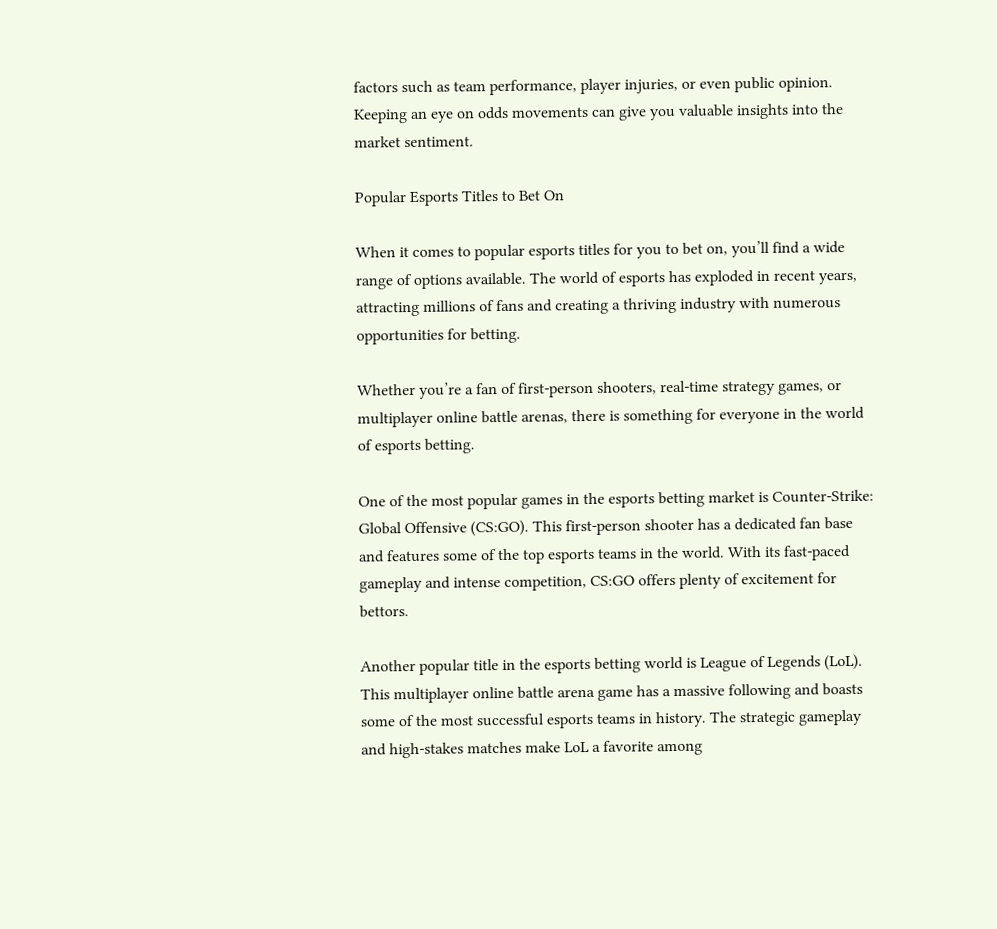factors such as team performance, player injuries, or even public opinion. Keeping an eye on odds movements can give you valuable insights into the market sentiment.

Popular Esports Titles to Bet On

When it comes to popular esports titles for you to bet on, you’ll find a wide range of options available. The world of esports has exploded in recent years, attracting millions of fans and creating a thriving industry with numerous opportunities for betting.

Whether you’re a fan of first-person shooters, real-time strategy games, or multiplayer online battle arenas, there is something for everyone in the world of esports betting.

One of the most popular games in the esports betting market is Counter-Strike: Global Offensive (CS:GO). This first-person shooter has a dedicated fan base and features some of the top esports teams in the world. With its fast-paced gameplay and intense competition, CS:GO offers plenty of excitement for bettors.

Another popular title in the esports betting world is League of Legends (LoL). This multiplayer online battle arena game has a massive following and boasts some of the most successful esports teams in history. The strategic gameplay and high-stakes matches make LoL a favorite among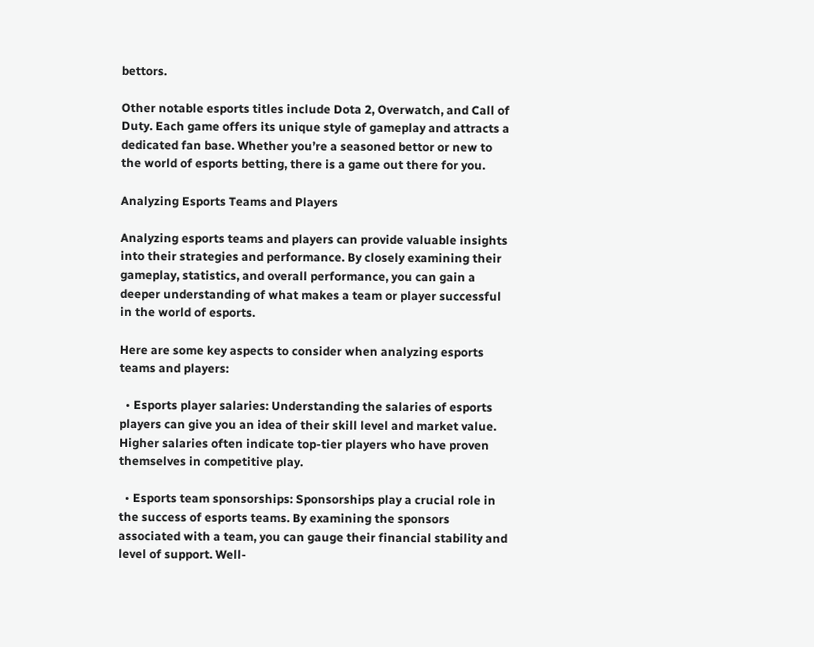bettors.

Other notable esports titles include Dota 2, Overwatch, and Call of Duty. Each game offers its unique style of gameplay and attracts a dedicated fan base. Whether you’re a seasoned bettor or new to the world of esports betting, there is a game out there for you.

Analyzing Esports Teams and Players

Analyzing esports teams and players can provide valuable insights into their strategies and performance. By closely examining their gameplay, statistics, and overall performance, you can gain a deeper understanding of what makes a team or player successful in the world of esports.

Here are some key aspects to consider when analyzing esports teams and players:

  • Esports player salaries: Understanding the salaries of esports players can give you an idea of their skill level and market value. Higher salaries often indicate top-tier players who have proven themselves in competitive play.

  • Esports team sponsorships: Sponsorships play a crucial role in the success of esports teams. By examining the sponsors associated with a team, you can gauge their financial stability and level of support. Well-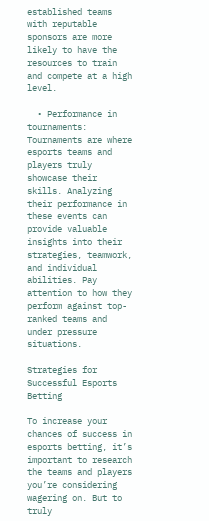established teams with reputable sponsors are more likely to have the resources to train and compete at a high level.

  • Performance in tournaments: Tournaments are where esports teams and players truly showcase their skills. Analyzing their performance in these events can provide valuable insights into their strategies, teamwork, and individual abilities. Pay attention to how they perform against top-ranked teams and under pressure situations.

Strategies for Successful Esports Betting

To increase your chances of success in esports betting, it’s important to research the teams and players you’re considering wagering on. But to truly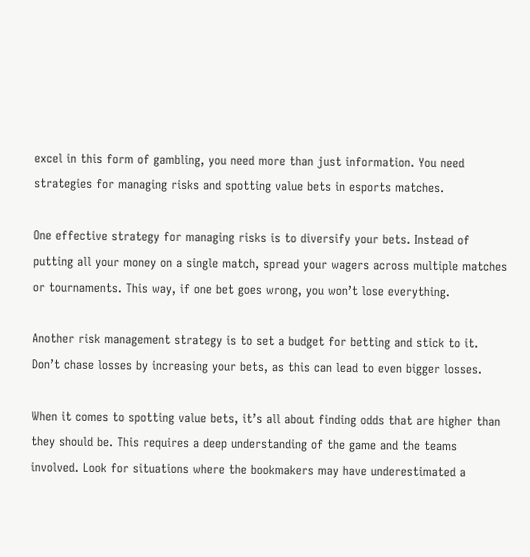excel in this form of gambling, you need more than just information. You need strategies for managing risks and spotting value bets in esports matches.

One effective strategy for managing risks is to diversify your bets. Instead of putting all your money on a single match, spread your wagers across multiple matches or tournaments. This way, if one bet goes wrong, you won’t lose everything.

Another risk management strategy is to set a budget for betting and stick to it. Don’t chase losses by increasing your bets, as this can lead to even bigger losses.

When it comes to spotting value bets, it’s all about finding odds that are higher than they should be. This requires a deep understanding of the game and the teams involved. Look for situations where the bookmakers may have underestimated a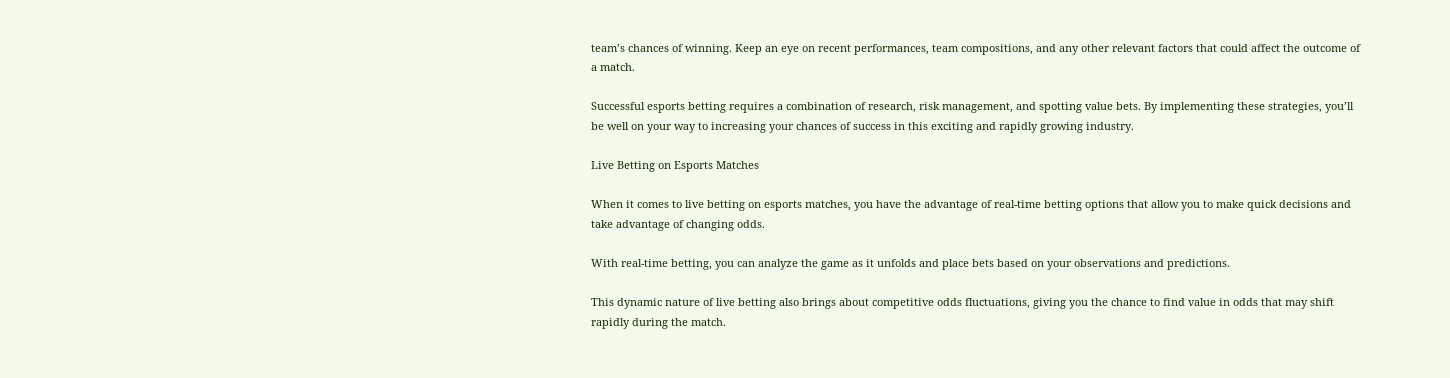team’s chances of winning. Keep an eye on recent performances, team compositions, and any other relevant factors that could affect the outcome of a match.

Successful esports betting requires a combination of research, risk management, and spotting value bets. By implementing these strategies, you’ll be well on your way to increasing your chances of success in this exciting and rapidly growing industry.

Live Betting on Esports Matches

When it comes to live betting on esports matches, you have the advantage of real-time betting options that allow you to make quick decisions and take advantage of changing odds.

With real-time betting, you can analyze the game as it unfolds and place bets based on your observations and predictions.

This dynamic nature of live betting also brings about competitive odds fluctuations, giving you the chance to find value in odds that may shift rapidly during the match.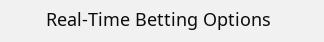Real-Time Betting Options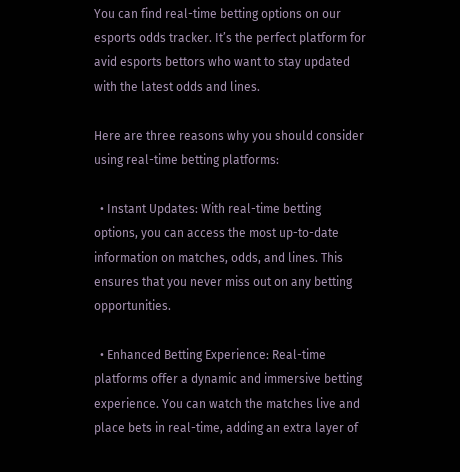You can find real-time betting options on our esports odds tracker. It’s the perfect platform for avid esports bettors who want to stay updated with the latest odds and lines.

Here are three reasons why you should consider using real-time betting platforms:

  • Instant Updates: With real-time betting options, you can access the most up-to-date information on matches, odds, and lines. This ensures that you never miss out on any betting opportunities.

  • Enhanced Betting Experience: Real-time platforms offer a dynamic and immersive betting experience. You can watch the matches live and place bets in real-time, adding an extra layer of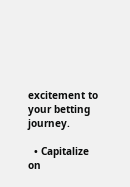excitement to your betting journey.

  • Capitalize on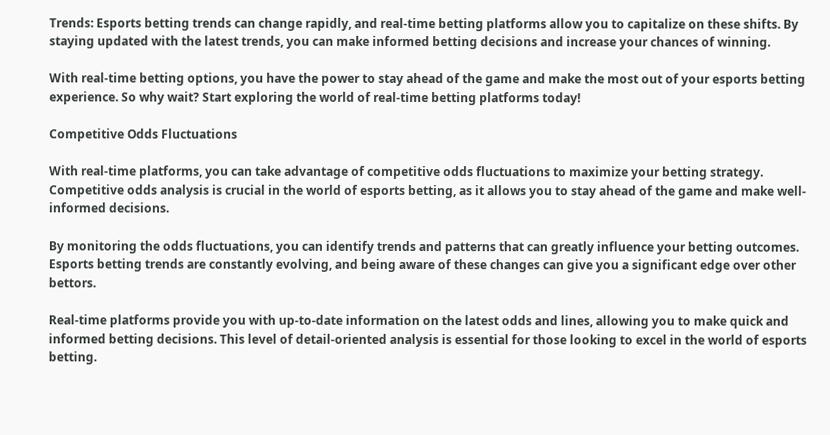Trends: Esports betting trends can change rapidly, and real-time betting platforms allow you to capitalize on these shifts. By staying updated with the latest trends, you can make informed betting decisions and increase your chances of winning.

With real-time betting options, you have the power to stay ahead of the game and make the most out of your esports betting experience. So why wait? Start exploring the world of real-time betting platforms today!

Competitive Odds Fluctuations

With real-time platforms, you can take advantage of competitive odds fluctuations to maximize your betting strategy. Competitive odds analysis is crucial in the world of esports betting, as it allows you to stay ahead of the game and make well-informed decisions.

By monitoring the odds fluctuations, you can identify trends and patterns that can greatly influence your betting outcomes. Esports betting trends are constantly evolving, and being aware of these changes can give you a significant edge over other bettors.

Real-time platforms provide you with up-to-date information on the latest odds and lines, allowing you to make quick and informed betting decisions. This level of detail-oriented analysis is essential for those looking to excel in the world of esports betting.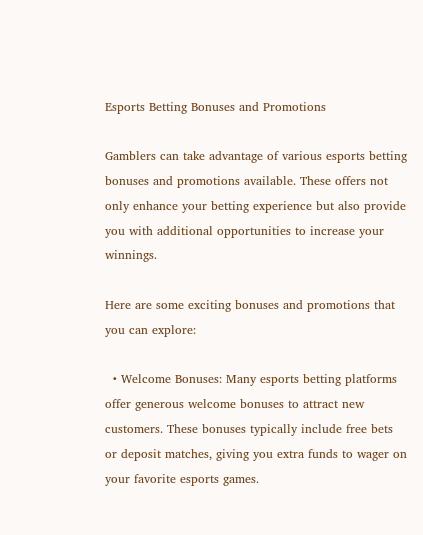Esports Betting Bonuses and Promotions

Gamblers can take advantage of various esports betting bonuses and promotions available. These offers not only enhance your betting experience but also provide you with additional opportunities to increase your winnings.

Here are some exciting bonuses and promotions that you can explore:

  • Welcome Bonuses: Many esports betting platforms offer generous welcome bonuses to attract new customers. These bonuses typically include free bets or deposit matches, giving you extra funds to wager on your favorite esports games.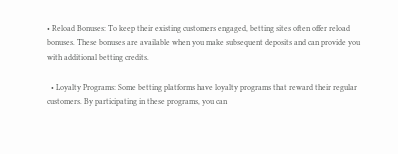• Reload Bonuses: To keep their existing customers engaged, betting sites often offer reload bonuses. These bonuses are available when you make subsequent deposits and can provide you with additional betting credits.

  • Loyalty Programs: Some betting platforms have loyalty programs that reward their regular customers. By participating in these programs, you can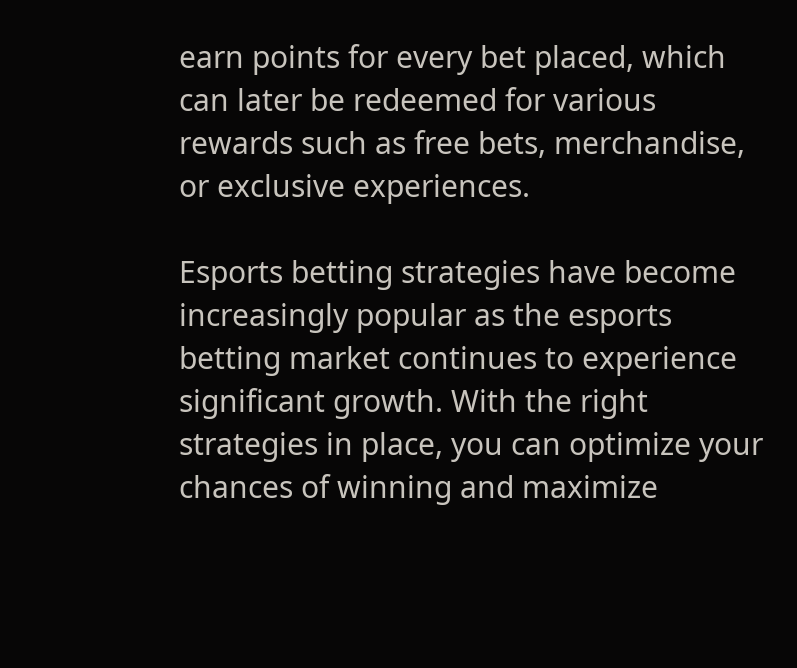earn points for every bet placed, which can later be redeemed for various rewards such as free bets, merchandise, or exclusive experiences.

Esports betting strategies have become increasingly popular as the esports betting market continues to experience significant growth. With the right strategies in place, you can optimize your chances of winning and maximize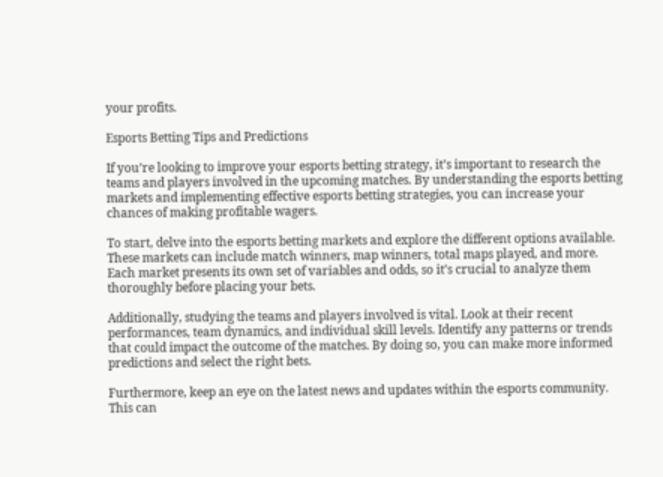your profits.

Esports Betting Tips and Predictions

If you’re looking to improve your esports betting strategy, it’s important to research the teams and players involved in the upcoming matches. By understanding the esports betting markets and implementing effective esports betting strategies, you can increase your chances of making profitable wagers.

To start, delve into the esports betting markets and explore the different options available. These markets can include match winners, map winners, total maps played, and more. Each market presents its own set of variables and odds, so it’s crucial to analyze them thoroughly before placing your bets.

Additionally, studying the teams and players involved is vital. Look at their recent performances, team dynamics, and individual skill levels. Identify any patterns or trends that could impact the outcome of the matches. By doing so, you can make more informed predictions and select the right bets.

Furthermore, keep an eye on the latest news and updates within the esports community. This can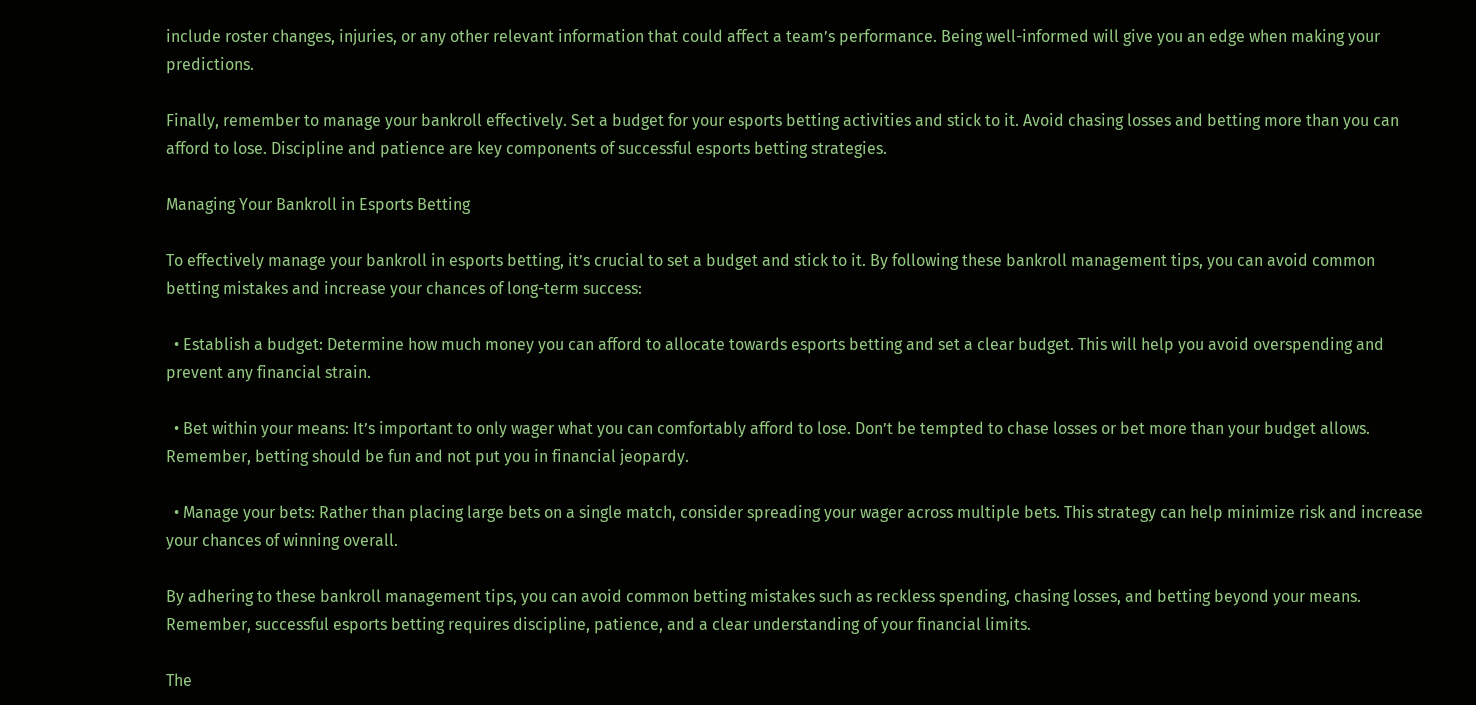include roster changes, injuries, or any other relevant information that could affect a team’s performance. Being well-informed will give you an edge when making your predictions.

Finally, remember to manage your bankroll effectively. Set a budget for your esports betting activities and stick to it. Avoid chasing losses and betting more than you can afford to lose. Discipline and patience are key components of successful esports betting strategies.

Managing Your Bankroll in Esports Betting

To effectively manage your bankroll in esports betting, it’s crucial to set a budget and stick to it. By following these bankroll management tips, you can avoid common betting mistakes and increase your chances of long-term success:

  • Establish a budget: Determine how much money you can afford to allocate towards esports betting and set a clear budget. This will help you avoid overspending and prevent any financial strain.

  • Bet within your means: It’s important to only wager what you can comfortably afford to lose. Don’t be tempted to chase losses or bet more than your budget allows. Remember, betting should be fun and not put you in financial jeopardy.

  • Manage your bets: Rather than placing large bets on a single match, consider spreading your wager across multiple bets. This strategy can help minimize risk and increase your chances of winning overall.

By adhering to these bankroll management tips, you can avoid common betting mistakes such as reckless spending, chasing losses, and betting beyond your means. Remember, successful esports betting requires discipline, patience, and a clear understanding of your financial limits.

The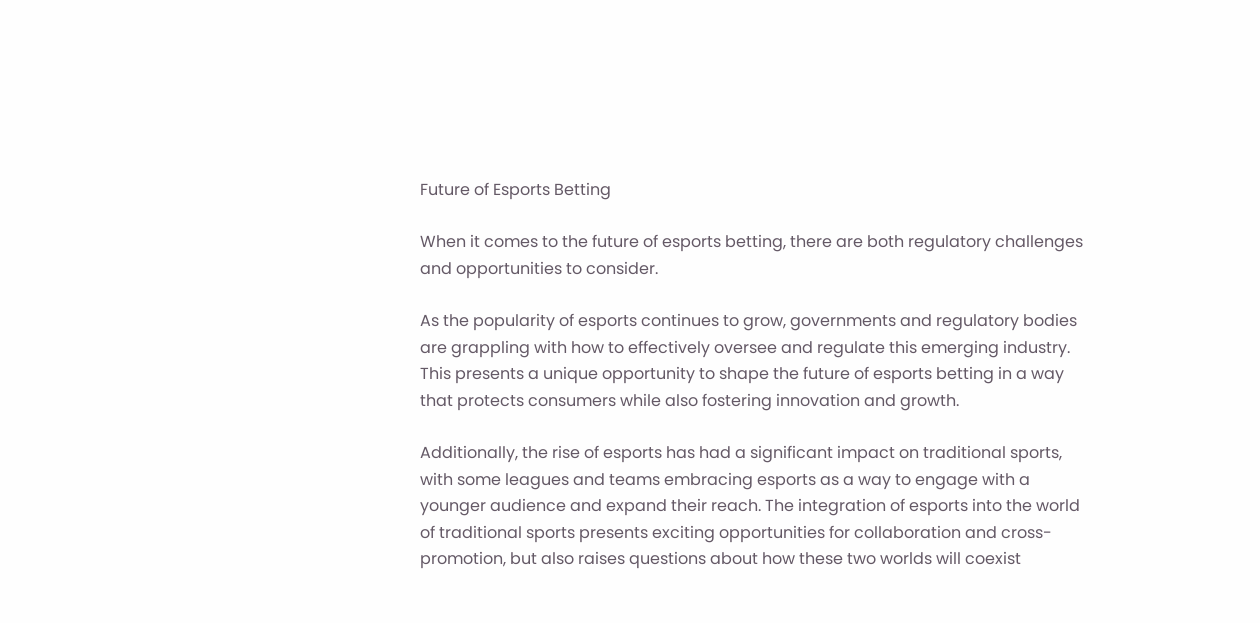Future of Esports Betting

When it comes to the future of esports betting, there are both regulatory challenges and opportunities to consider.

As the popularity of esports continues to grow, governments and regulatory bodies are grappling with how to effectively oversee and regulate this emerging industry. This presents a unique opportunity to shape the future of esports betting in a way that protects consumers while also fostering innovation and growth.

Additionally, the rise of esports has had a significant impact on traditional sports, with some leagues and teams embracing esports as a way to engage with a younger audience and expand their reach. The integration of esports into the world of traditional sports presents exciting opportunities for collaboration and cross-promotion, but also raises questions about how these two worlds will coexist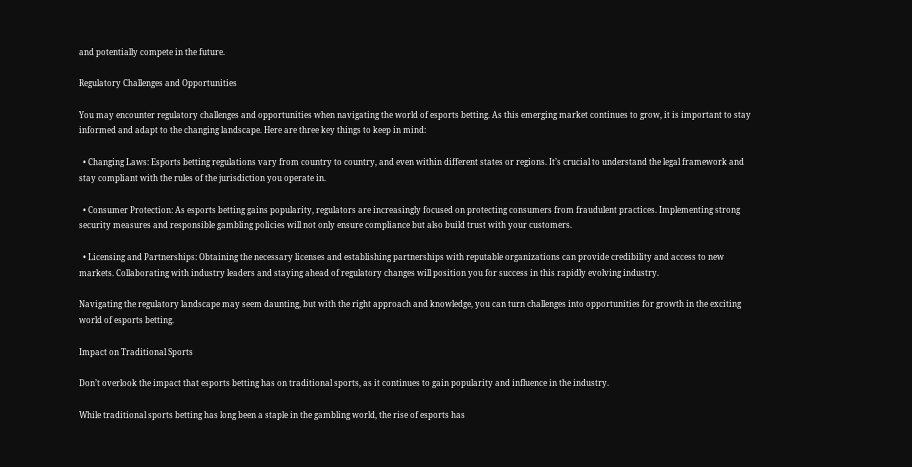and potentially compete in the future.

Regulatory Challenges and Opportunities

You may encounter regulatory challenges and opportunities when navigating the world of esports betting. As this emerging market continues to grow, it is important to stay informed and adapt to the changing landscape. Here are three key things to keep in mind:

  • Changing Laws: Esports betting regulations vary from country to country, and even within different states or regions. It’s crucial to understand the legal framework and stay compliant with the rules of the jurisdiction you operate in.

  • Consumer Protection: As esports betting gains popularity, regulators are increasingly focused on protecting consumers from fraudulent practices. Implementing strong security measures and responsible gambling policies will not only ensure compliance but also build trust with your customers.

  • Licensing and Partnerships: Obtaining the necessary licenses and establishing partnerships with reputable organizations can provide credibility and access to new markets. Collaborating with industry leaders and staying ahead of regulatory changes will position you for success in this rapidly evolving industry.

Navigating the regulatory landscape may seem daunting, but with the right approach and knowledge, you can turn challenges into opportunities for growth in the exciting world of esports betting.

Impact on Traditional Sports

Don’t overlook the impact that esports betting has on traditional sports, as it continues to gain popularity and influence in the industry.

While traditional sports betting has long been a staple in the gambling world, the rise of esports has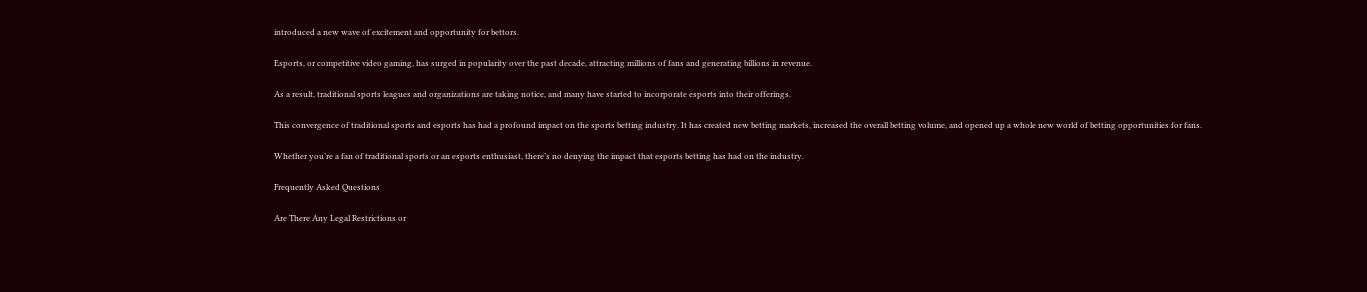introduced a new wave of excitement and opportunity for bettors.

Esports, or competitive video gaming, has surged in popularity over the past decade, attracting millions of fans and generating billions in revenue.

As a result, traditional sports leagues and organizations are taking notice, and many have started to incorporate esports into their offerings.

This convergence of traditional sports and esports has had a profound impact on the sports betting industry. It has created new betting markets, increased the overall betting volume, and opened up a whole new world of betting opportunities for fans.

Whether you’re a fan of traditional sports or an esports enthusiast, there’s no denying the impact that esports betting has had on the industry.

Frequently Asked Questions

Are There Any Legal Restrictions or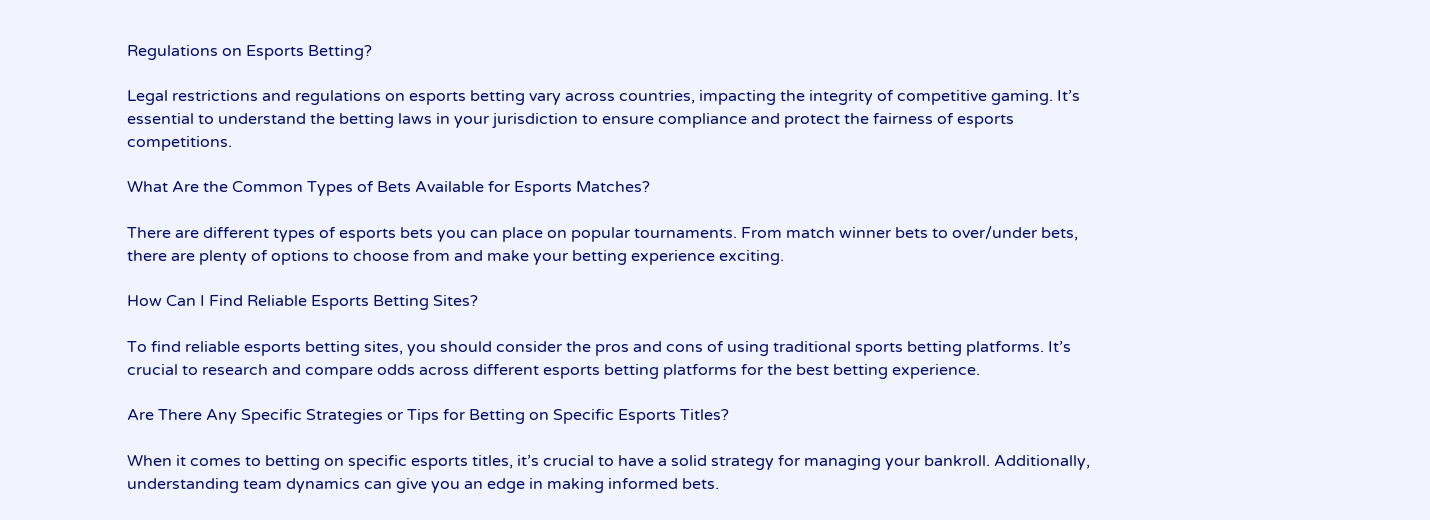Regulations on Esports Betting?

Legal restrictions and regulations on esports betting vary across countries, impacting the integrity of competitive gaming. It’s essential to understand the betting laws in your jurisdiction to ensure compliance and protect the fairness of esports competitions.

What Are the Common Types of Bets Available for Esports Matches?

There are different types of esports bets you can place on popular tournaments. From match winner bets to over/under bets, there are plenty of options to choose from and make your betting experience exciting.

How Can I Find Reliable Esports Betting Sites?

To find reliable esports betting sites, you should consider the pros and cons of using traditional sports betting platforms. It’s crucial to research and compare odds across different esports betting platforms for the best betting experience.

Are There Any Specific Strategies or Tips for Betting on Specific Esports Titles?

When it comes to betting on specific esports titles, it’s crucial to have a solid strategy for managing your bankroll. Additionally, understanding team dynamics can give you an edge in making informed bets.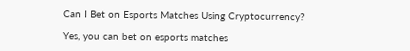Can I Bet on Esports Matches Using Cryptocurrency?

Yes, you can bet on esports matches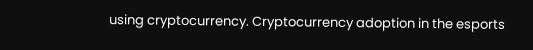using cryptocurrency. Cryptocurrency adoption in the esports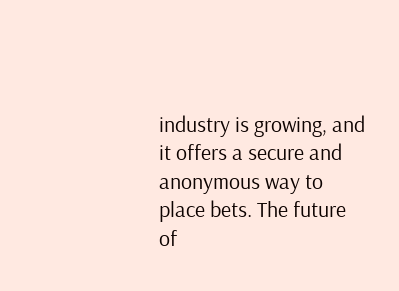industry is growing, and it offers a secure and anonymous way to place bets. The future of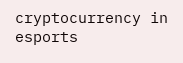cryptocurrency in esports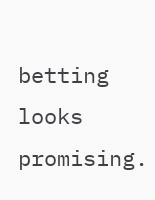betting looks promising.